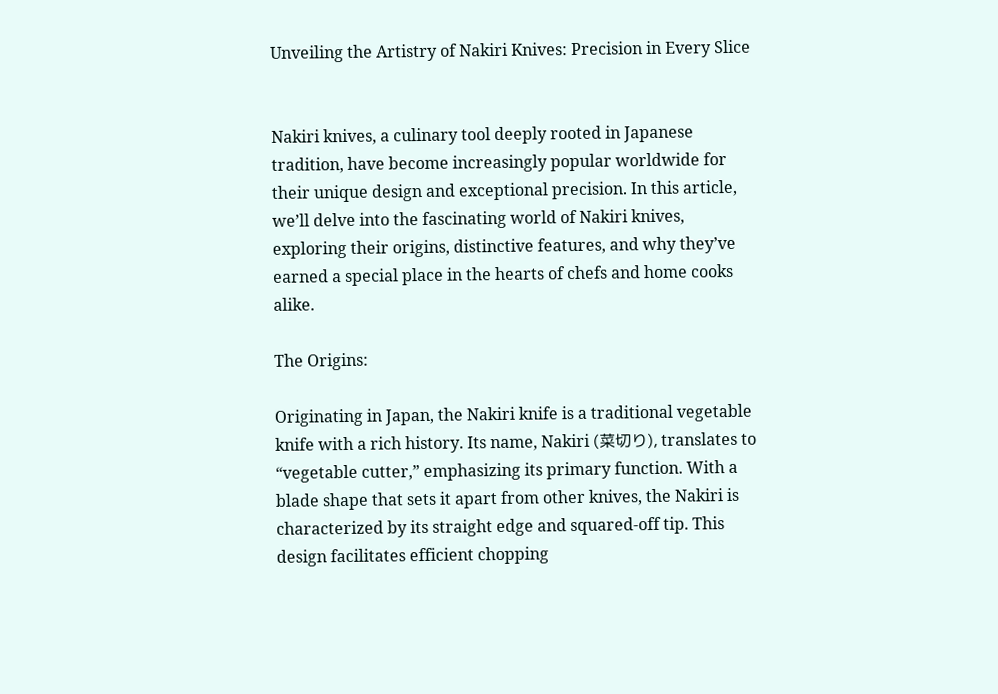Unveiling the Artistry of Nakiri Knives: Precision in Every Slice


Nakiri knives, a culinary tool deeply rooted in Japanese tradition, have become increasingly popular worldwide for their unique design and exceptional precision. In this article, we’ll delve into the fascinating world of Nakiri knives, exploring their origins, distinctive features, and why they’ve earned a special place in the hearts of chefs and home cooks alike.

The Origins:

Originating in Japan, the Nakiri knife is a traditional vegetable knife with a rich history. Its name, Nakiri (菜切り), translates to “vegetable cutter,” emphasizing its primary function. With a blade shape that sets it apart from other knives, the Nakiri is characterized by its straight edge and squared-off tip. This design facilitates efficient chopping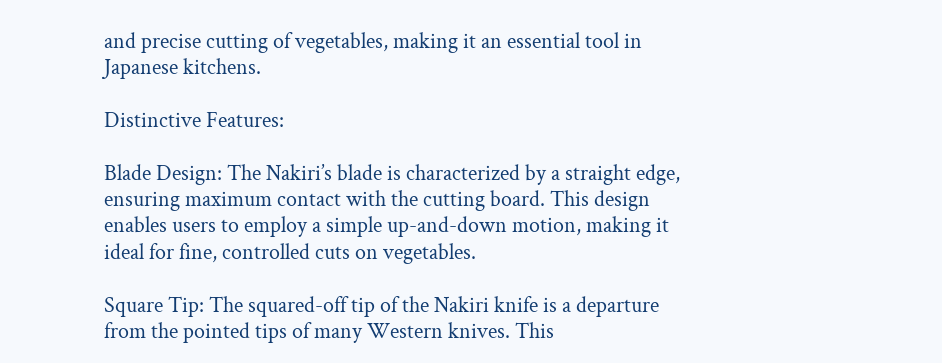and precise cutting of vegetables, making it an essential tool in Japanese kitchens.

Distinctive Features:

Blade Design: The Nakiri’s blade is characterized by a straight edge, ensuring maximum contact with the cutting board. This design enables users to employ a simple up-and-down motion, making it ideal for fine, controlled cuts on vegetables.

Square Tip: The squared-off tip of the Nakiri knife is a departure from the pointed tips of many Western knives. This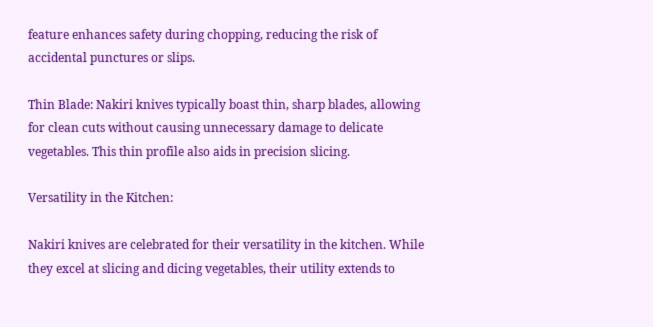feature enhances safety during chopping, reducing the risk of accidental punctures or slips.

Thin Blade: Nakiri knives typically boast thin, sharp blades, allowing for clean cuts without causing unnecessary damage to delicate vegetables. This thin profile also aids in precision slicing.

Versatility in the Kitchen:

Nakiri knives are celebrated for their versatility in the kitchen. While they excel at slicing and dicing vegetables, their utility extends to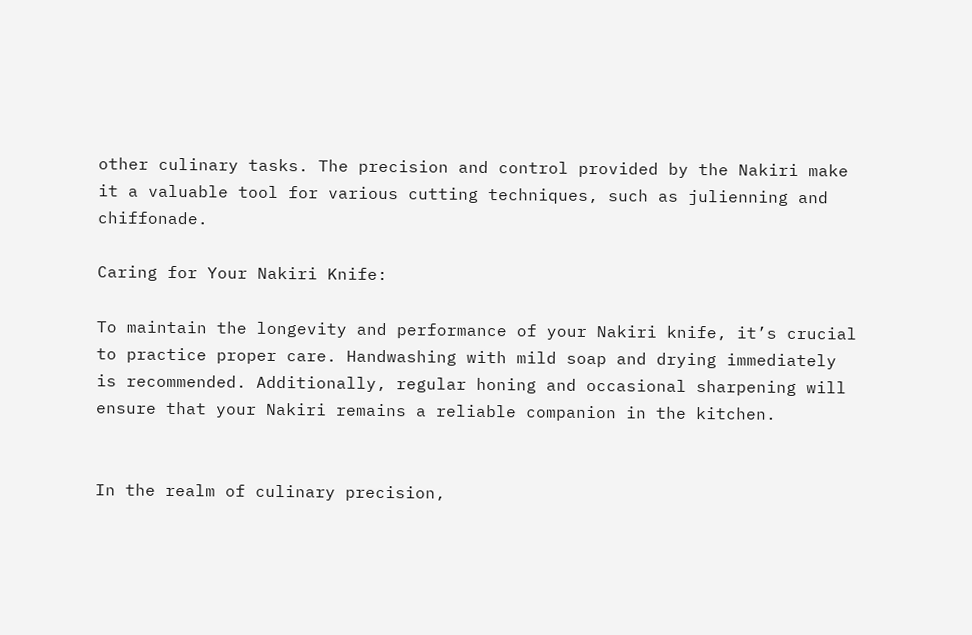other culinary tasks. The precision and control provided by the Nakiri make it a valuable tool for various cutting techniques, such as julienning and chiffonade.

Caring for Your Nakiri Knife:

To maintain the longevity and performance of your Nakiri knife, it’s crucial to practice proper care. Handwashing with mild soap and drying immediately is recommended. Additionally, regular honing and occasional sharpening will ensure that your Nakiri remains a reliable companion in the kitchen.


In the realm of culinary precision,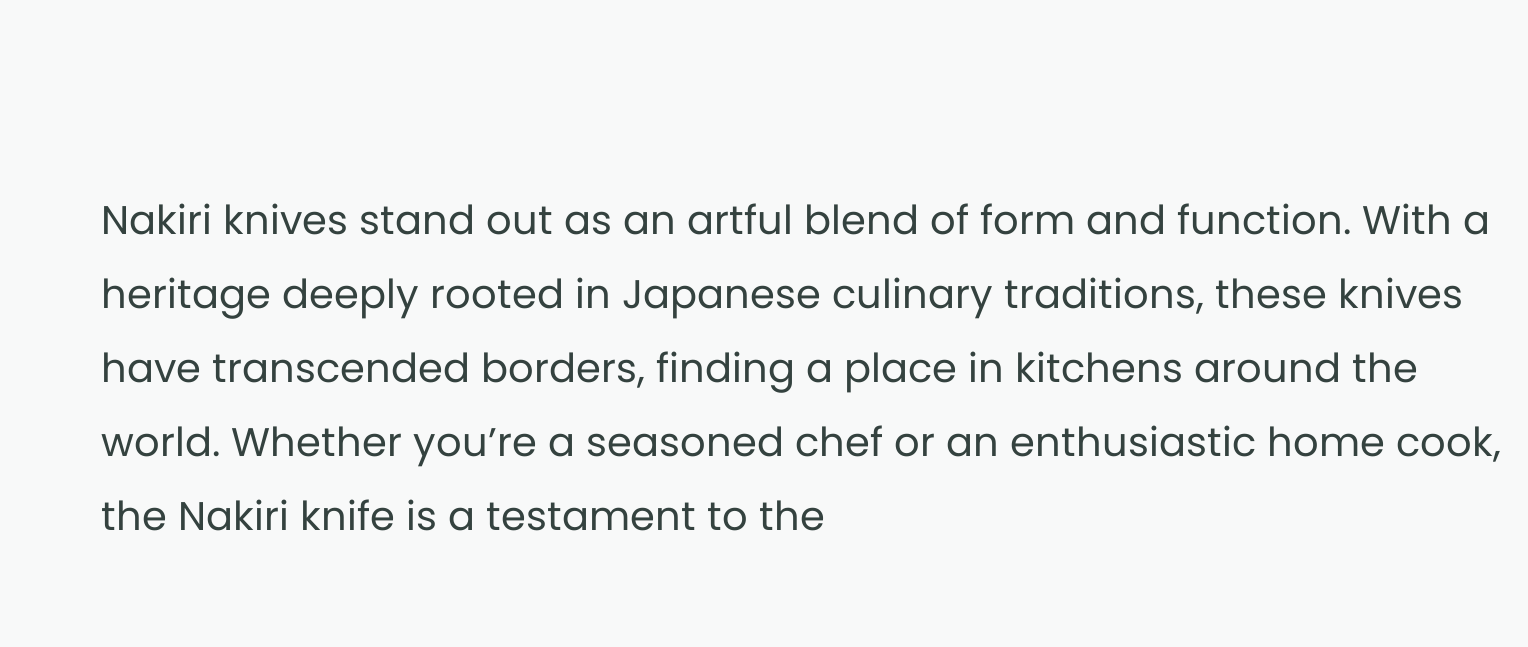Nakiri knives stand out as an artful blend of form and function. With a heritage deeply rooted in Japanese culinary traditions, these knives have transcended borders, finding a place in kitchens around the world. Whether you’re a seasoned chef or an enthusiastic home cook, the Nakiri knife is a testament to the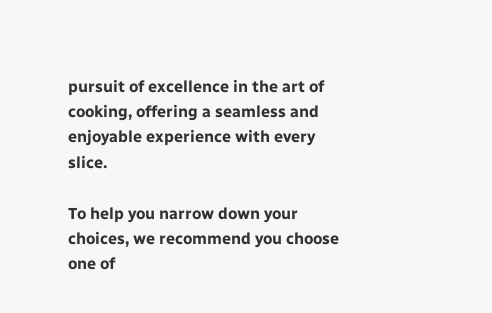pursuit of excellence in the art of cooking, offering a seamless and enjoyable experience with every slice.

To help you narrow down your choices, we recommend you choose one of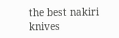the best nakiri knives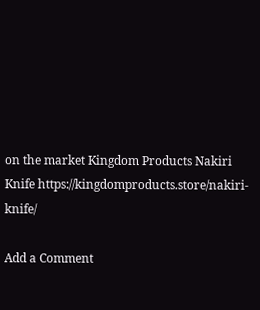on the market Kingdom Products Nakiri Knife https://kingdomproducts.store/nakiri-knife/

Add a Comment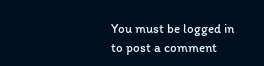You must be logged in to post a comment